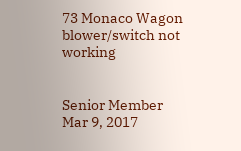73 Monaco Wagon blower/switch not working


Senior Member
Mar 9, 2017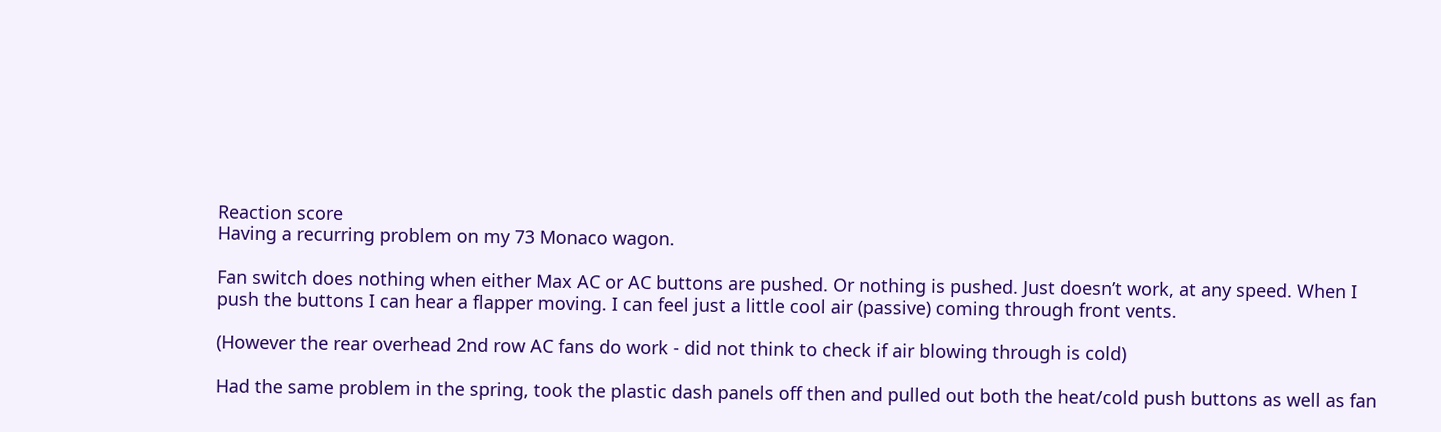Reaction score
Having a recurring problem on my 73 Monaco wagon.

Fan switch does nothing when either Max AC or AC buttons are pushed. Or nothing is pushed. Just doesn’t work, at any speed. When I push the buttons I can hear a flapper moving. I can feel just a little cool air (passive) coming through front vents.

(However the rear overhead 2nd row AC fans do work - did not think to check if air blowing through is cold)

Had the same problem in the spring, took the plastic dash panels off then and pulled out both the heat/cold push buttons as well as fan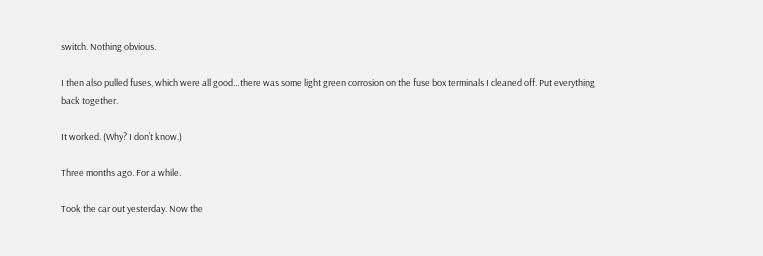switch. Nothing obvious.

I then also pulled fuses, which were all good…there was some light green corrosion on the fuse box terminals I cleaned off. Put everything back together.

It worked. (Why? I don’t know.)

Three months ago. For a while.

Took the car out yesterday. Now the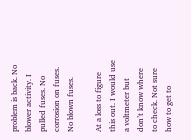problem is back. No blower activity. I pulled fuses. No corrosion on fuses. No blown fuses.

At a loss to figure this out. I would use a voltmeter but don’t know where to check. Not sure how to get to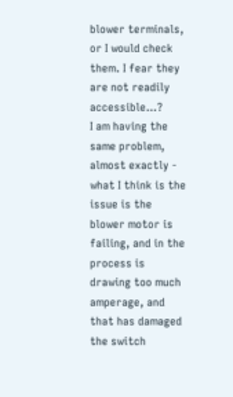blower terminals, or I would check them. I fear they are not readily accessible…?
I am having the same problem, almost exactly - what I think is the issue is the blower motor is failing, and in the process is drawing too much amperage, and that has damaged the switch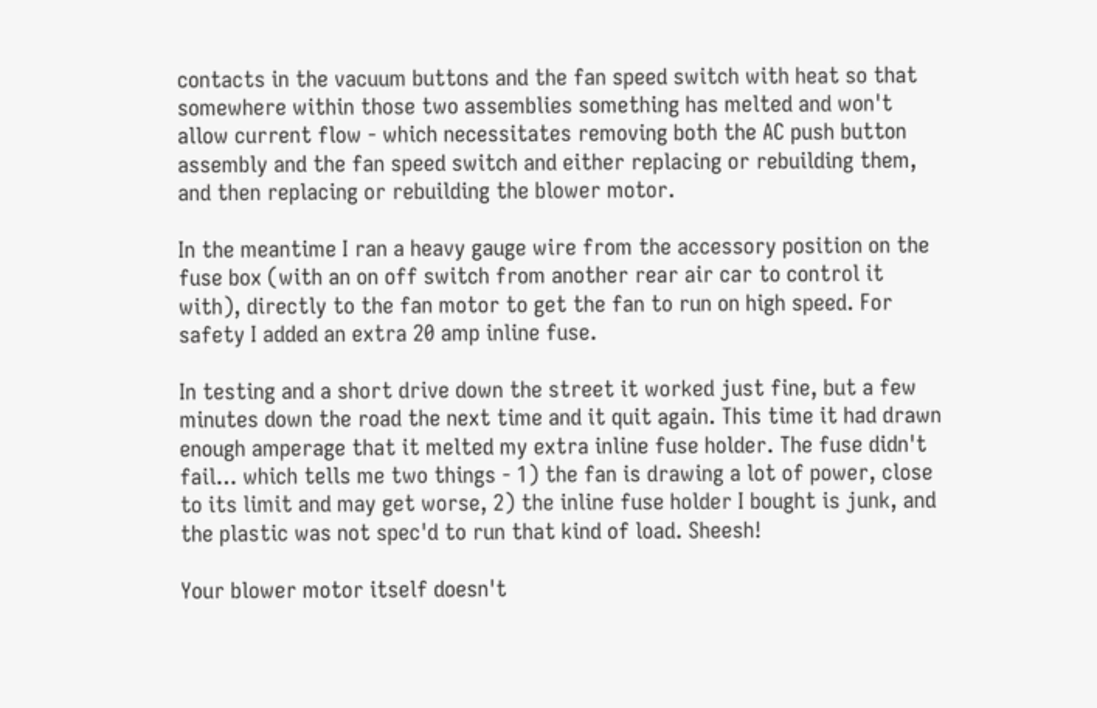contacts in the vacuum buttons and the fan speed switch with heat so that somewhere within those two assemblies something has melted and won't allow current flow - which necessitates removing both the AC push button assembly and the fan speed switch and either replacing or rebuilding them, and then replacing or rebuilding the blower motor.

In the meantime I ran a heavy gauge wire from the accessory position on the fuse box (with an on off switch from another rear air car to control it with), directly to the fan motor to get the fan to run on high speed. For safety I added an extra 20 amp inline fuse.

In testing and a short drive down the street it worked just fine, but a few minutes down the road the next time and it quit again. This time it had drawn enough amperage that it melted my extra inline fuse holder. The fuse didn't fail... which tells me two things - 1) the fan is drawing a lot of power, close to its limit and may get worse, 2) the inline fuse holder I bought is junk, and the plastic was not spec'd to run that kind of load. Sheesh!

Your blower motor itself doesn't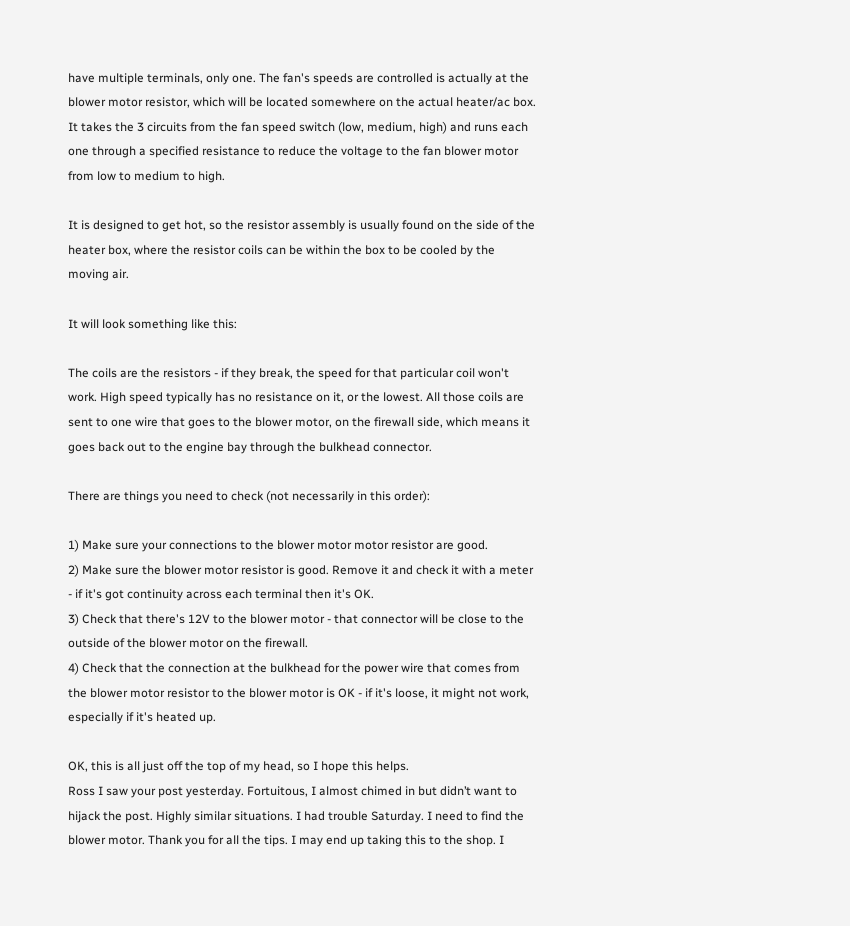have multiple terminals, only one. The fan's speeds are controlled is actually at the blower motor resistor, which will be located somewhere on the actual heater/ac box. It takes the 3 circuits from the fan speed switch (low, medium, high) and runs each one through a specified resistance to reduce the voltage to the fan blower motor from low to medium to high.

It is designed to get hot, so the resistor assembly is usually found on the side of the heater box, where the resistor coils can be within the box to be cooled by the moving air.

It will look something like this:

The coils are the resistors - if they break, the speed for that particular coil won't work. High speed typically has no resistance on it, or the lowest. All those coils are sent to one wire that goes to the blower motor, on the firewall side, which means it goes back out to the engine bay through the bulkhead connector.

There are things you need to check (not necessarily in this order):

1) Make sure your connections to the blower motor motor resistor are good.
2) Make sure the blower motor resistor is good. Remove it and check it with a meter - if it's got continuity across each terminal then it's OK.
3) Check that there's 12V to the blower motor - that connector will be close to the outside of the blower motor on the firewall.
4) Check that the connection at the bulkhead for the power wire that comes from the blower motor resistor to the blower motor is OK - if it's loose, it might not work, especially if it's heated up.

OK, this is all just off the top of my head, so I hope this helps.
Ross I saw your post yesterday. Fortuitous, I almost chimed in but didn’t want to hijack the post. Highly similar situations. I had trouble Saturday. I need to find the blower motor. Thank you for all the tips. I may end up taking this to the shop. I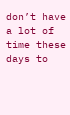don’t have a lot of time these days to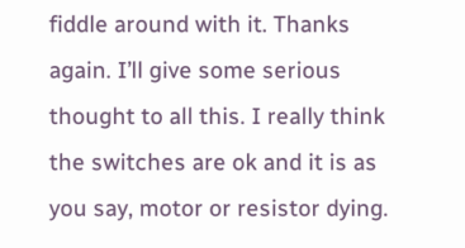fiddle around with it. Thanks again. I’ll give some serious thought to all this. I really think the switches are ok and it is as you say, motor or resistor dying.